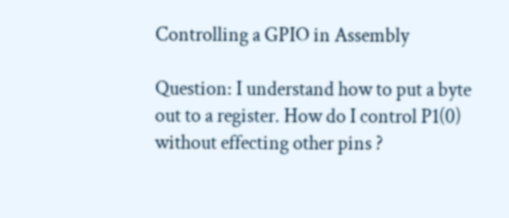Controlling a GPIO in Assembly

Question: I understand how to put a byte out to a register. How do I control P1(0) without effecting other pins ?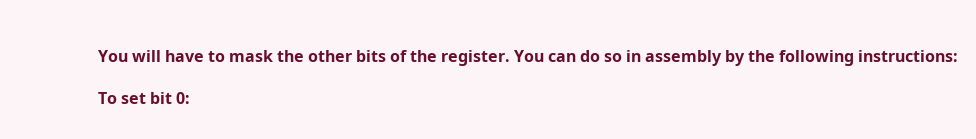You will have to mask the other bits of the register. You can do so in assembly by the following instructions:

To set bit 0: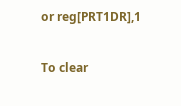or reg[PRT1DR],1

To clear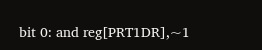bit 0: and reg[PRT1DR],~1